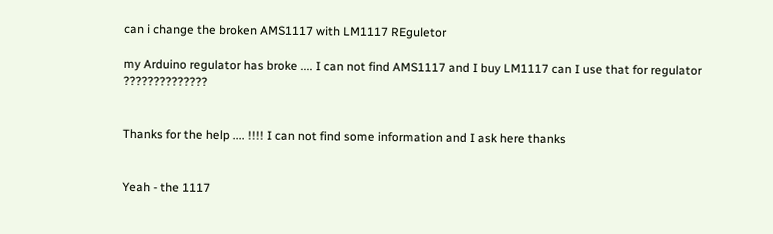can i change the broken AMS1117 with LM1117 REguletor

my Arduino regulator has broke .... I can not find AMS1117 and I buy LM1117 can I use that for regulator ??????????????


Thanks for the help .... !!!! I can not find some information and I ask here thanks


Yeah - the 1117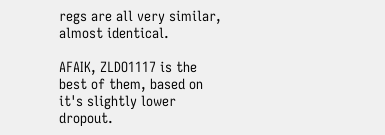regs are all very similar, almost identical.

AFAIK, ZLDO1117 is the best of them, based on it's slightly lower dropout.